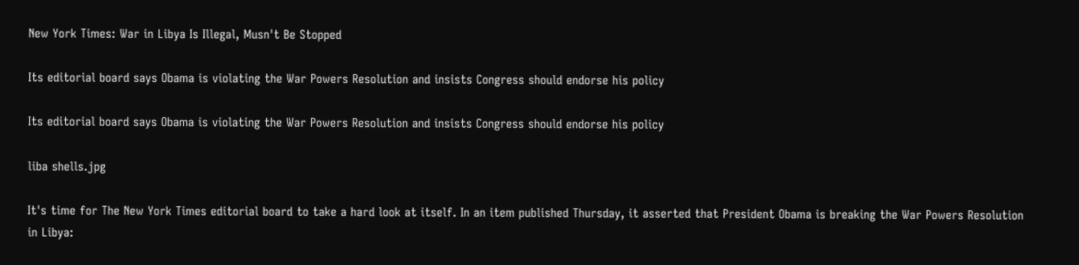New York Times: War in Libya Is Illegal, Musn't Be Stopped

Its editorial board says Obama is violating the War Powers Resolution and insists Congress should endorse his policy

Its editorial board says Obama is violating the War Powers Resolution and insists Congress should endorse his policy

liba shells.jpg

It's time for The New York Times editorial board to take a hard look at itself. In an item published Thursday, it asserted that President Obama is breaking the War Powers Resolution in Libya: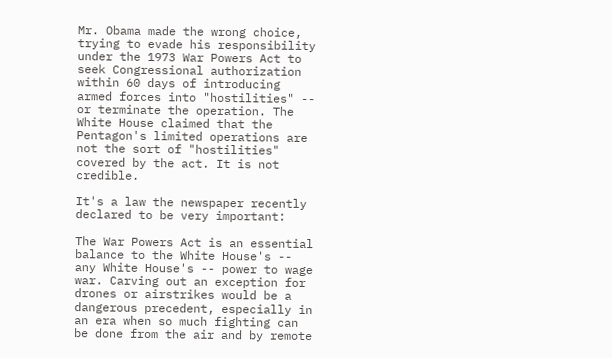Mr. Obama made the wrong choice, trying to evade his responsibility under the 1973 War Powers Act to seek Congressional authorization within 60 days of introducing armed forces into "hostilities" -- or terminate the operation. The White House claimed that the Pentagon's limited operations are not the sort of "hostilities" covered by the act. It is not credible.

It's a law the newspaper recently declared to be very important:

The War Powers Act is an essential balance to the White House's -- any White House's -- power to wage war. Carving out an exception for drones or airstrikes would be a dangerous precedent, especially in an era when so much fighting can be done from the air and by remote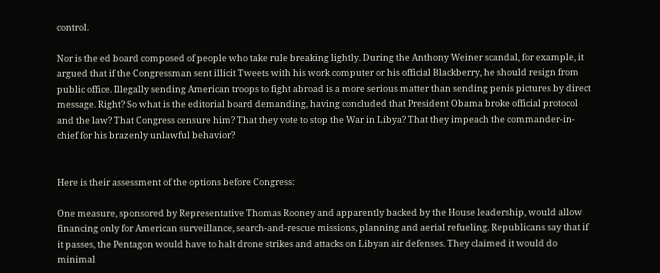control.

Nor is the ed board composed of people who take rule breaking lightly. During the Anthony Weiner scandal, for example, it argued that if the Congressman sent illicit Tweets with his work computer or his official Blackberry, he should resign from public office. Illegally sending American troops to fight abroad is a more serious matter than sending penis pictures by direct message. Right? So what is the editorial board demanding, having concluded that President Obama broke official protocol and the law? That Congress censure him? That they vote to stop the War in Libya? That they impeach the commander-in-chief for his brazenly unlawful behavior?


Here is their assessment of the options before Congress:

One measure, sponsored by Representative Thomas Rooney and apparently backed by the House leadership, would allow financing only for American surveillance, search-and-rescue missions, planning and aerial refueling. Republicans say that if it passes, the Pentagon would have to halt drone strikes and attacks on Libyan air defenses. They claimed it would do minimal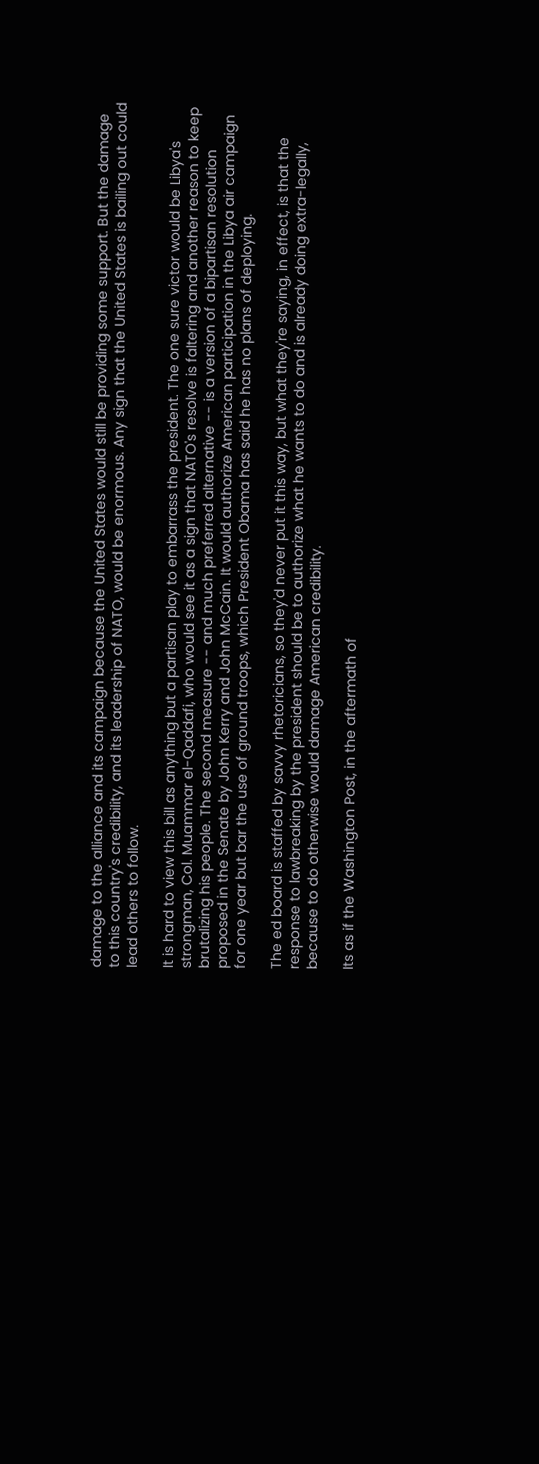damage to the alliance and its campaign because the United States would still be providing some support. But the damage to this country's credibility, and its leadership of NATO, would be enormous. Any sign that the United States is bailing out could lead others to follow.

It is hard to view this bill as anything but a partisan play to embarrass the president. The one sure victor would be Libya's strongman, Col. Muammar el-Qaddafi, who would see it as a sign that NATO's resolve is faltering and another reason to keep brutalizing his people. The second measure -- and much preferred alternative -- is a version of a bipartisan resolution proposed in the Senate by John Kerry and John McCain. It would authorize American participation in the Libya air campaign for one year but bar the use of ground troops, which President Obama has said he has no plans of deploying.

The ed board is staffed by savvy rhetoricians, so they'd never put it this way, but what they're saying, in effect, is that the response to lawbreaking by the president should be to authorize what he wants to do and is already doing extra-legally, because to do otherwise would damage American credibility.

Its as if the Washington Post, in the aftermath of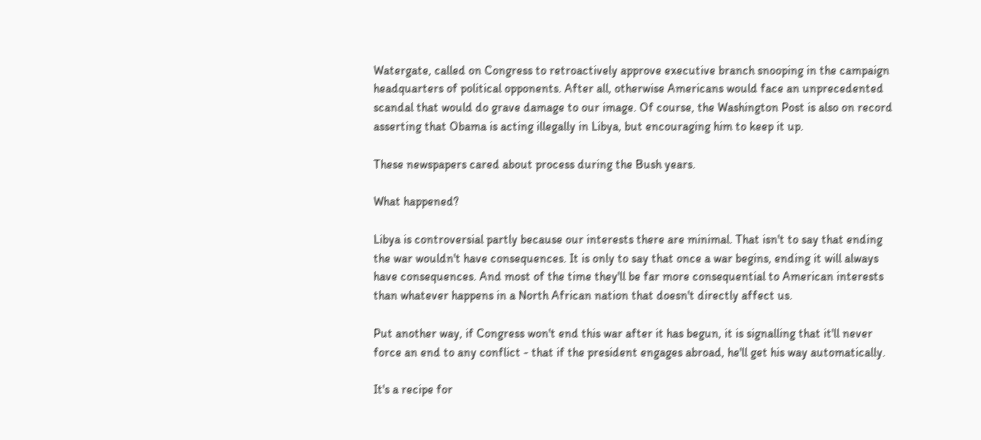Watergate, called on Congress to retroactively approve executive branch snooping in the campaign headquarters of political opponents. After all, otherwise Americans would face an unprecedented scandal that would do grave damage to our image. Of course, the Washington Post is also on record asserting that Obama is acting illegally in Libya, but encouraging him to keep it up.

These newspapers cared about process during the Bush years.

What happened?

Libya is controversial partly because our interests there are minimal. That isn't to say that ending the war wouldn't have consequences. It is only to say that once a war begins, ending it will always have consequences. And most of the time they'll be far more consequential to American interests than whatever happens in a North African nation that doesn't directly affect us.

Put another way, if Congress won't end this war after it has begun, it is signalling that it'll never force an end to any conflict - that if the president engages abroad, he'll get his way automatically.

It's a recipe for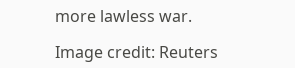more lawless war.

Image credit: Reuters